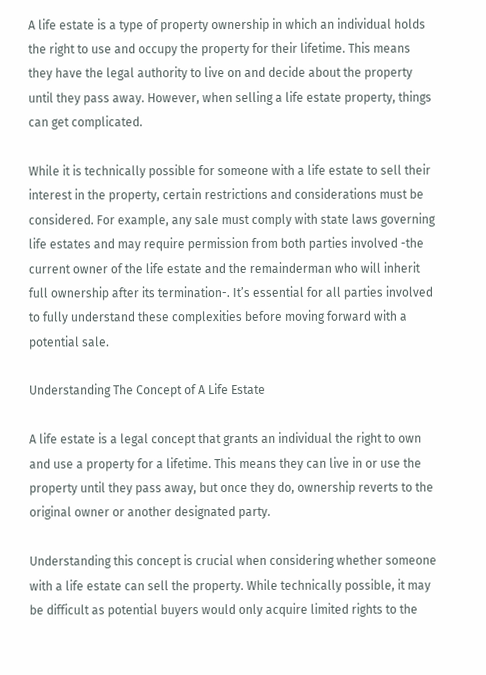A life estate is a type of property ownership in which an individual holds the right to use and occupy the property for their lifetime. This means they have the legal authority to live on and decide about the property until they pass away. However, when selling a life estate property, things can get complicated.

While it is technically possible for someone with a life estate to sell their interest in the property, certain restrictions and considerations must be considered. For example, any sale must comply with state laws governing life estates and may require permission from both parties involved -the current owner of the life estate and the remainderman who will inherit full ownership after its termination-. It’s essential for all parties involved to fully understand these complexities before moving forward with a potential sale.

Understanding The Concept of A Life Estate

A life estate is a legal concept that grants an individual the right to own and use a property for a lifetime. This means they can live in or use the property until they pass away, but once they do, ownership reverts to the original owner or another designated party.

Understanding this concept is crucial when considering whether someone with a life estate can sell the property. While technically possible, it may be difficult as potential buyers would only acquire limited rights to the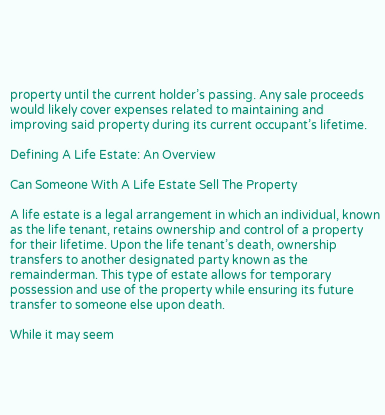property until the current holder’s passing. Any sale proceeds would likely cover expenses related to maintaining and improving said property during its current occupant’s lifetime.

Defining A Life Estate: An Overview

Can Someone With A Life Estate Sell The Property

A life estate is a legal arrangement in which an individual, known as the life tenant, retains ownership and control of a property for their lifetime. Upon the life tenant’s death, ownership transfers to another designated party known as the remainderman. This type of estate allows for temporary possession and use of the property while ensuring its future transfer to someone else upon death.

While it may seem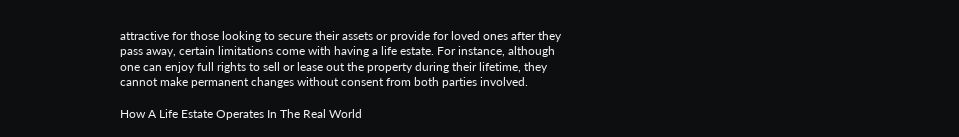attractive for those looking to secure their assets or provide for loved ones after they pass away, certain limitations come with having a life estate. For instance, although one can enjoy full rights to sell or lease out the property during their lifetime, they cannot make permanent changes without consent from both parties involved.

How A Life Estate Operates In The Real World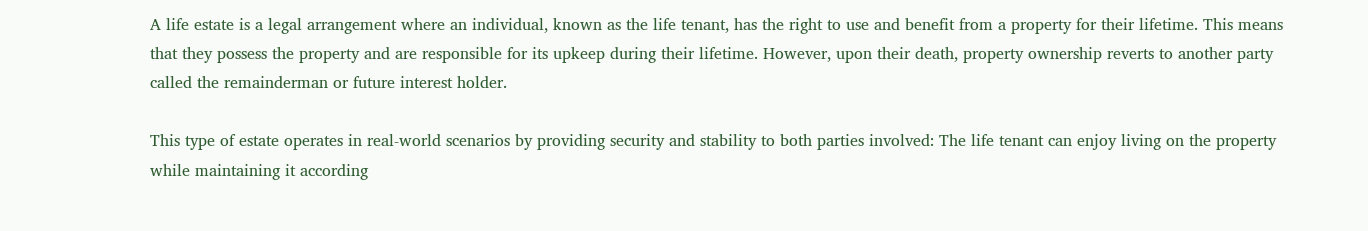A life estate is a legal arrangement where an individual, known as the life tenant, has the right to use and benefit from a property for their lifetime. This means that they possess the property and are responsible for its upkeep during their lifetime. However, upon their death, property ownership reverts to another party called the remainderman or future interest holder.

This type of estate operates in real-world scenarios by providing security and stability to both parties involved: The life tenant can enjoy living on the property while maintaining it according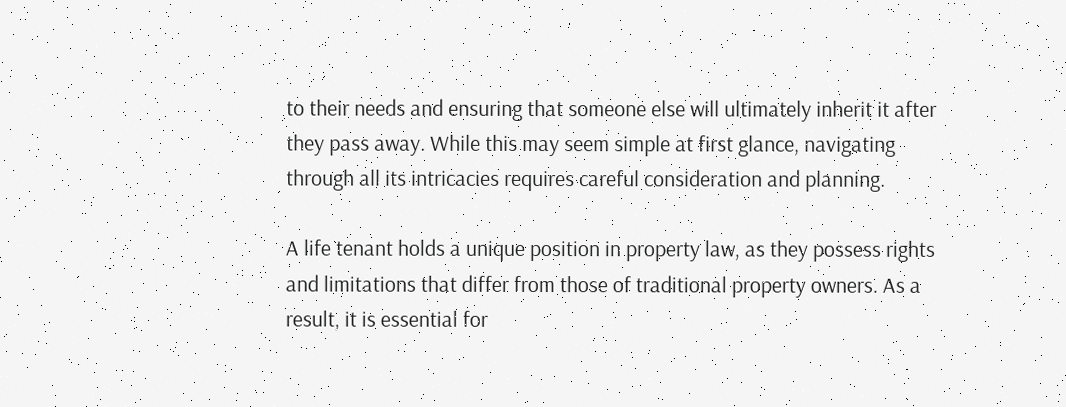to their needs and ensuring that someone else will ultimately inherit it after they pass away. While this may seem simple at first glance, navigating through all its intricacies requires careful consideration and planning.

A life tenant holds a unique position in property law, as they possess rights and limitations that differ from those of traditional property owners. As a result, it is essential for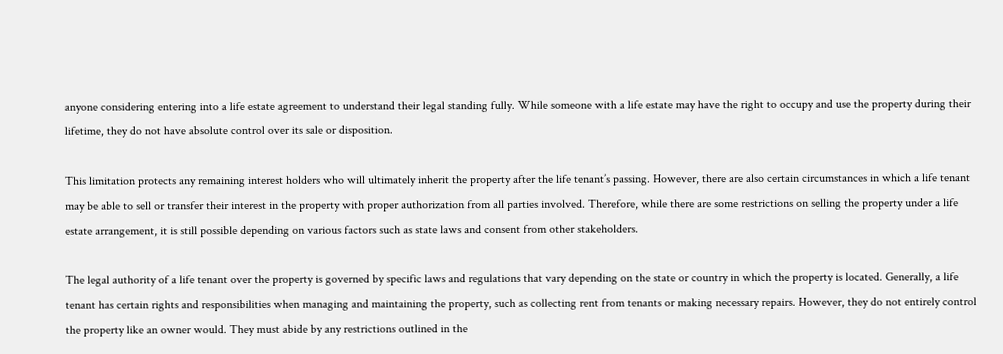anyone considering entering into a life estate agreement to understand their legal standing fully. While someone with a life estate may have the right to occupy and use the property during their lifetime, they do not have absolute control over its sale or disposition.

This limitation protects any remaining interest holders who will ultimately inherit the property after the life tenant’s passing. However, there are also certain circumstances in which a life tenant may be able to sell or transfer their interest in the property with proper authorization from all parties involved. Therefore, while there are some restrictions on selling the property under a life estate arrangement, it is still possible depending on various factors such as state laws and consent from other stakeholders.

The legal authority of a life tenant over the property is governed by specific laws and regulations that vary depending on the state or country in which the property is located. Generally, a life tenant has certain rights and responsibilities when managing and maintaining the property, such as collecting rent from tenants or making necessary repairs. However, they do not entirely control the property like an owner would. They must abide by any restrictions outlined in the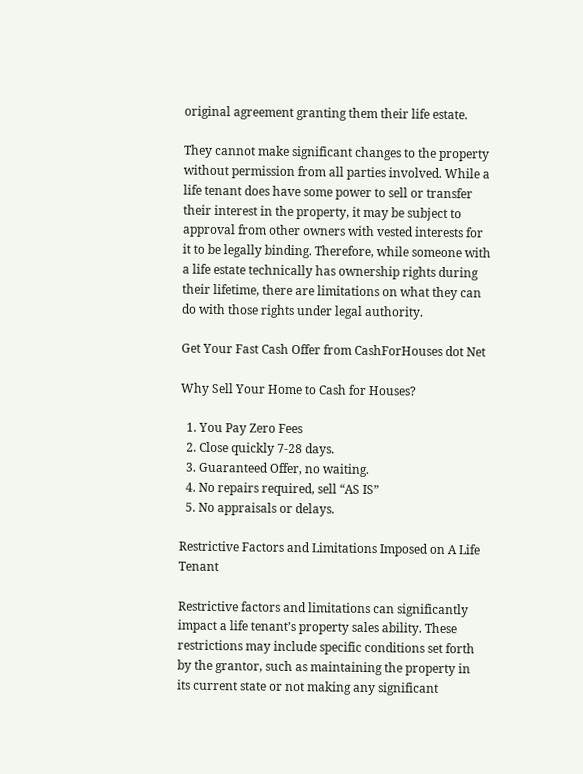original agreement granting them their life estate.

They cannot make significant changes to the property without permission from all parties involved. While a life tenant does have some power to sell or transfer their interest in the property, it may be subject to approval from other owners with vested interests for it to be legally binding. Therefore, while someone with a life estate technically has ownership rights during their lifetime, there are limitations on what they can do with those rights under legal authority.

Get Your Fast Cash Offer from CashForHouses dot Net

Why Sell Your Home to Cash for Houses?

  1. You Pay Zero Fees
  2. Close quickly 7-28 days.
  3. Guaranteed Offer, no waiting.
  4. No repairs required, sell “AS IS”
  5. No appraisals or delays.

Restrictive Factors and Limitations Imposed on A Life Tenant

Restrictive factors and limitations can significantly impact a life tenant’s property sales ability. These restrictions may include specific conditions set forth by the grantor, such as maintaining the property in its current state or not making any significant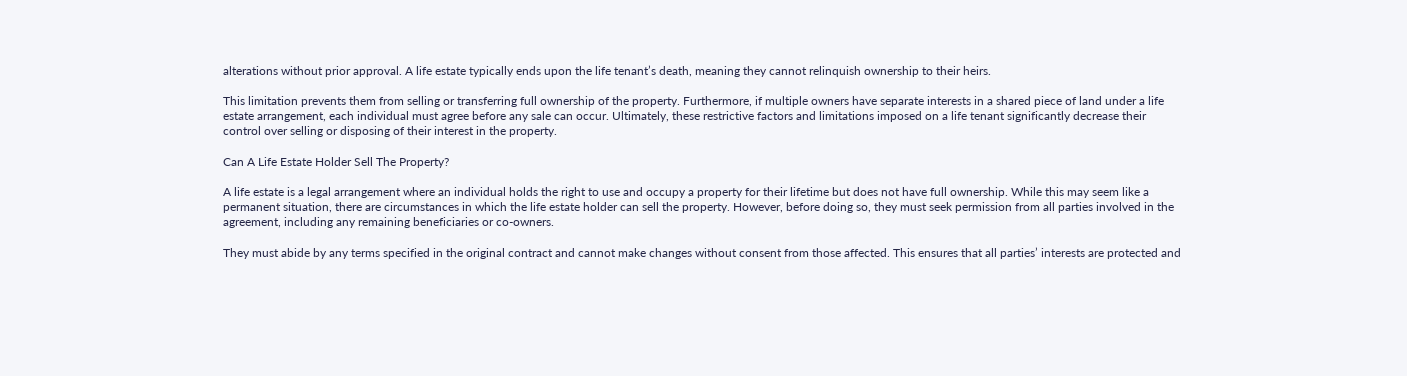alterations without prior approval. A life estate typically ends upon the life tenant’s death, meaning they cannot relinquish ownership to their heirs.

This limitation prevents them from selling or transferring full ownership of the property. Furthermore, if multiple owners have separate interests in a shared piece of land under a life estate arrangement, each individual must agree before any sale can occur. Ultimately, these restrictive factors and limitations imposed on a life tenant significantly decrease their control over selling or disposing of their interest in the property.

Can A Life Estate Holder Sell The Property?

A life estate is a legal arrangement where an individual holds the right to use and occupy a property for their lifetime but does not have full ownership. While this may seem like a permanent situation, there are circumstances in which the life estate holder can sell the property. However, before doing so, they must seek permission from all parties involved in the agreement, including any remaining beneficiaries or co-owners.

They must abide by any terms specified in the original contract and cannot make changes without consent from those affected. This ensures that all parties’ interests are protected and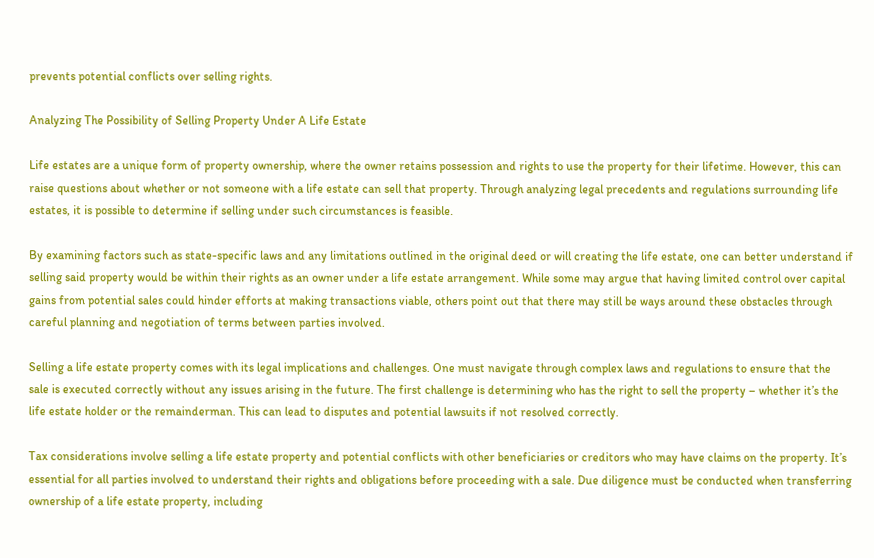prevents potential conflicts over selling rights.

Analyzing The Possibility of Selling Property Under A Life Estate

Life estates are a unique form of property ownership, where the owner retains possession and rights to use the property for their lifetime. However, this can raise questions about whether or not someone with a life estate can sell that property. Through analyzing legal precedents and regulations surrounding life estates, it is possible to determine if selling under such circumstances is feasible.

By examining factors such as state-specific laws and any limitations outlined in the original deed or will creating the life estate, one can better understand if selling said property would be within their rights as an owner under a life estate arrangement. While some may argue that having limited control over capital gains from potential sales could hinder efforts at making transactions viable, others point out that there may still be ways around these obstacles through careful planning and negotiation of terms between parties involved.

Selling a life estate property comes with its legal implications and challenges. One must navigate through complex laws and regulations to ensure that the sale is executed correctly without any issues arising in the future. The first challenge is determining who has the right to sell the property – whether it’s the life estate holder or the remainderman. This can lead to disputes and potential lawsuits if not resolved correctly.

Tax considerations involve selling a life estate property and potential conflicts with other beneficiaries or creditors who may have claims on the property. It’s essential for all parties involved to understand their rights and obligations before proceeding with a sale. Due diligence must be conducted when transferring ownership of a life estate property, including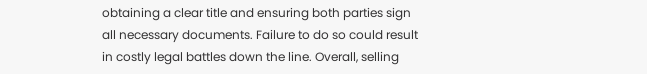obtaining a clear title and ensuring both parties sign all necessary documents. Failure to do so could result in costly legal battles down the line. Overall, selling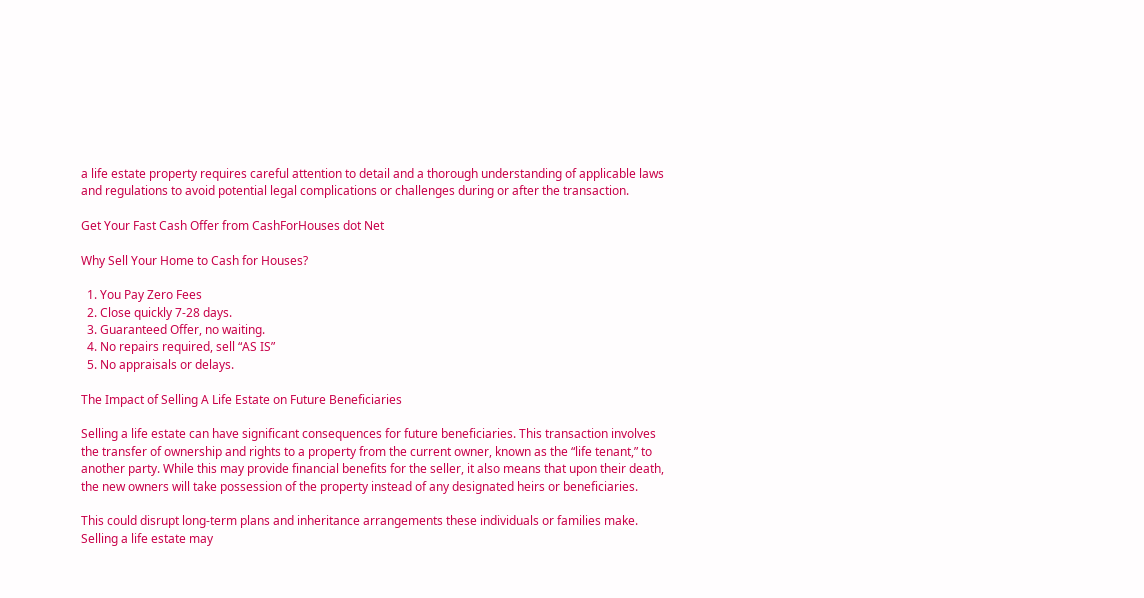a life estate property requires careful attention to detail and a thorough understanding of applicable laws and regulations to avoid potential legal complications or challenges during or after the transaction.

Get Your Fast Cash Offer from CashForHouses dot Net

Why Sell Your Home to Cash for Houses?

  1. You Pay Zero Fees
  2. Close quickly 7-28 days.
  3. Guaranteed Offer, no waiting.
  4. No repairs required, sell “AS IS”
  5. No appraisals or delays.

The Impact of Selling A Life Estate on Future Beneficiaries

Selling a life estate can have significant consequences for future beneficiaries. This transaction involves the transfer of ownership and rights to a property from the current owner, known as the “life tenant,” to another party. While this may provide financial benefits for the seller, it also means that upon their death, the new owners will take possession of the property instead of any designated heirs or beneficiaries.

This could disrupt long-term plans and inheritance arrangements these individuals or families make. Selling a life estate may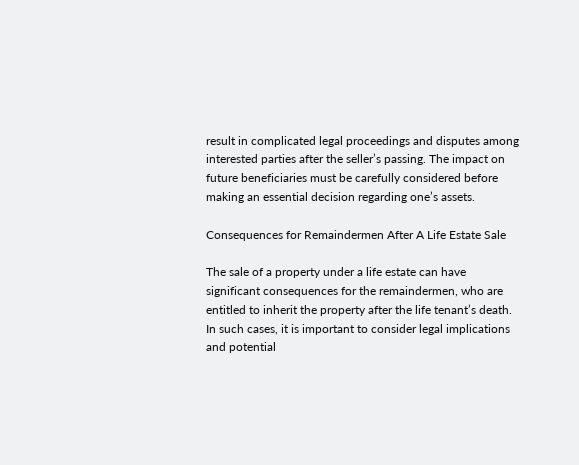result in complicated legal proceedings and disputes among interested parties after the seller’s passing. The impact on future beneficiaries must be carefully considered before making an essential decision regarding one’s assets.

Consequences for Remaindermen After A Life Estate Sale

The sale of a property under a life estate can have significant consequences for the remaindermen, who are entitled to inherit the property after the life tenant’s death. In such cases, it is important to consider legal implications and potential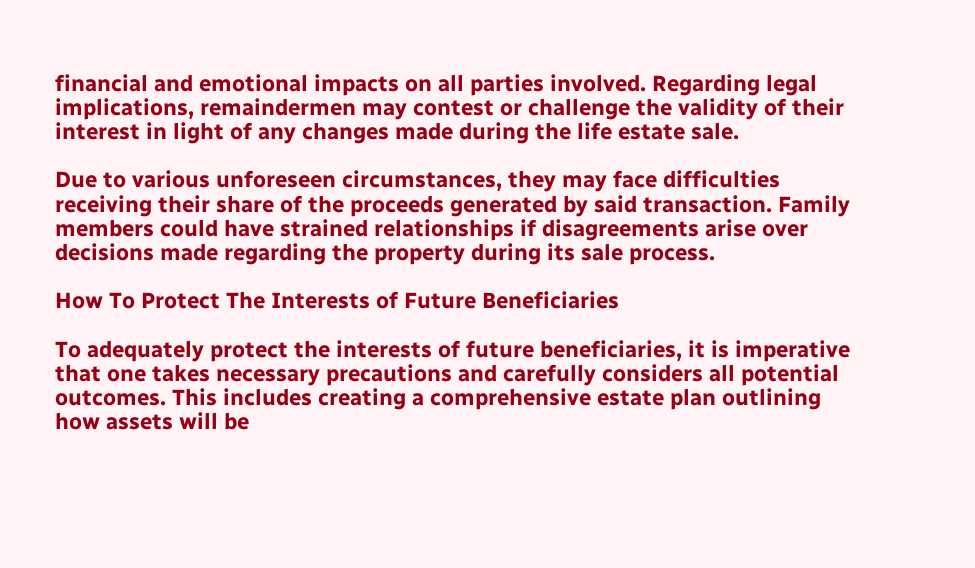financial and emotional impacts on all parties involved. Regarding legal implications, remaindermen may contest or challenge the validity of their interest in light of any changes made during the life estate sale.

Due to various unforeseen circumstances, they may face difficulties receiving their share of the proceeds generated by said transaction. Family members could have strained relationships if disagreements arise over decisions made regarding the property during its sale process.

How To Protect The Interests of Future Beneficiaries

To adequately protect the interests of future beneficiaries, it is imperative that one takes necessary precautions and carefully considers all potential outcomes. This includes creating a comprehensive estate plan outlining how assets will be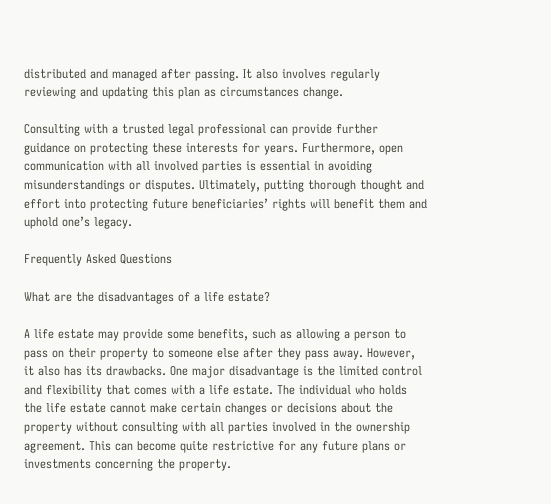distributed and managed after passing. It also involves regularly reviewing and updating this plan as circumstances change.

Consulting with a trusted legal professional can provide further guidance on protecting these interests for years. Furthermore, open communication with all involved parties is essential in avoiding misunderstandings or disputes. Ultimately, putting thorough thought and effort into protecting future beneficiaries’ rights will benefit them and uphold one’s legacy.

Frequently Asked Questions

What are the disadvantages of a life estate?

A life estate may provide some benefits, such as allowing a person to pass on their property to someone else after they pass away. However, it also has its drawbacks. One major disadvantage is the limited control and flexibility that comes with a life estate. The individual who holds the life estate cannot make certain changes or decisions about the property without consulting with all parties involved in the ownership agreement. This can become quite restrictive for any future plans or investments concerning the property.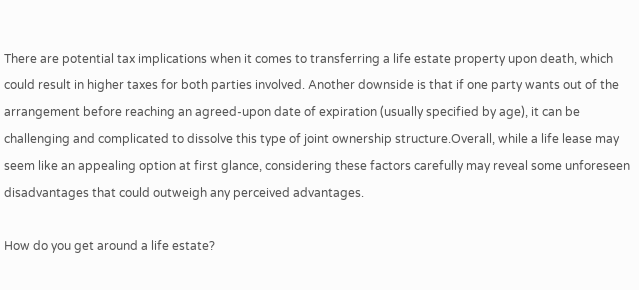There are potential tax implications when it comes to transferring a life estate property upon death, which could result in higher taxes for both parties involved. Another downside is that if one party wants out of the arrangement before reaching an agreed-upon date of expiration (usually specified by age), it can be challenging and complicated to dissolve this type of joint ownership structure.Overall, while a life lease may seem like an appealing option at first glance, considering these factors carefully may reveal some unforeseen disadvantages that could outweigh any perceived advantages.

How do you get around a life estate?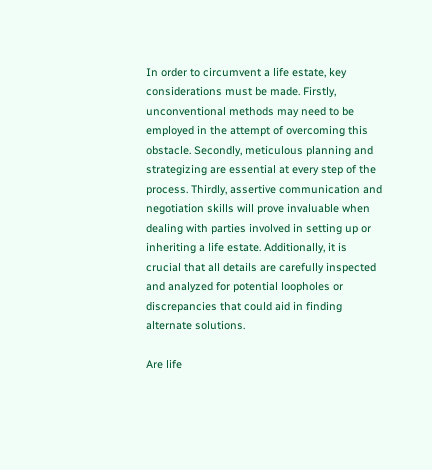In order to circumvent a life estate, key considerations must be made. Firstly, unconventional methods may need to be employed in the attempt of overcoming this obstacle. Secondly, meticulous planning and strategizing are essential at every step of the process. Thirdly, assertive communication and negotiation skills will prove invaluable when dealing with parties involved in setting up or inheriting a life estate. Additionally, it is crucial that all details are carefully inspected and analyzed for potential loopholes or discrepancies that could aid in finding alternate solutions.

Are life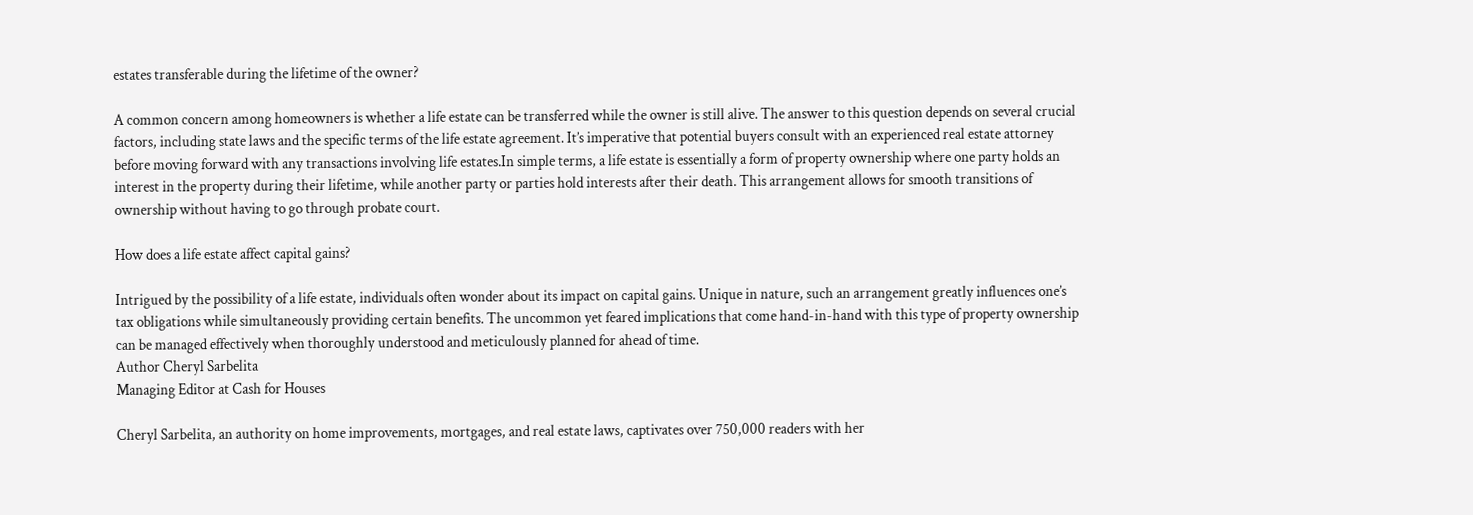estates transferable during the lifetime of the owner?

A common concern among homeowners is whether a life estate can be transferred while the owner is still alive. The answer to this question depends on several crucial factors, including state laws and the specific terms of the life estate agreement. It’s imperative that potential buyers consult with an experienced real estate attorney before moving forward with any transactions involving life estates.In simple terms, a life estate is essentially a form of property ownership where one party holds an interest in the property during their lifetime, while another party or parties hold interests after their death. This arrangement allows for smooth transitions of ownership without having to go through probate court.

How does a life estate affect capital gains?

Intrigued by the possibility of a life estate, individuals often wonder about its impact on capital gains. Unique in nature, such an arrangement greatly influences one’s tax obligations while simultaneously providing certain benefits. The uncommon yet feared implications that come hand-in-hand with this type of property ownership can be managed effectively when thoroughly understood and meticulously planned for ahead of time.
Author Cheryl Sarbelita
Managing Editor at Cash for Houses

Cheryl Sarbelita, an authority on home improvements, mortgages, and real estate laws, captivates over 750,000 readers with her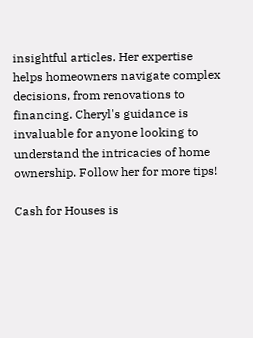insightful articles. Her expertise helps homeowners navigate complex decisions, from renovations to financing. Cheryl's guidance is invaluable for anyone looking to understand the intricacies of home ownership. Follow her for more tips!

Cash for Houses is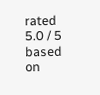rated 5.0 / 5 based on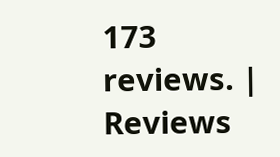173 reviews. | Reviews